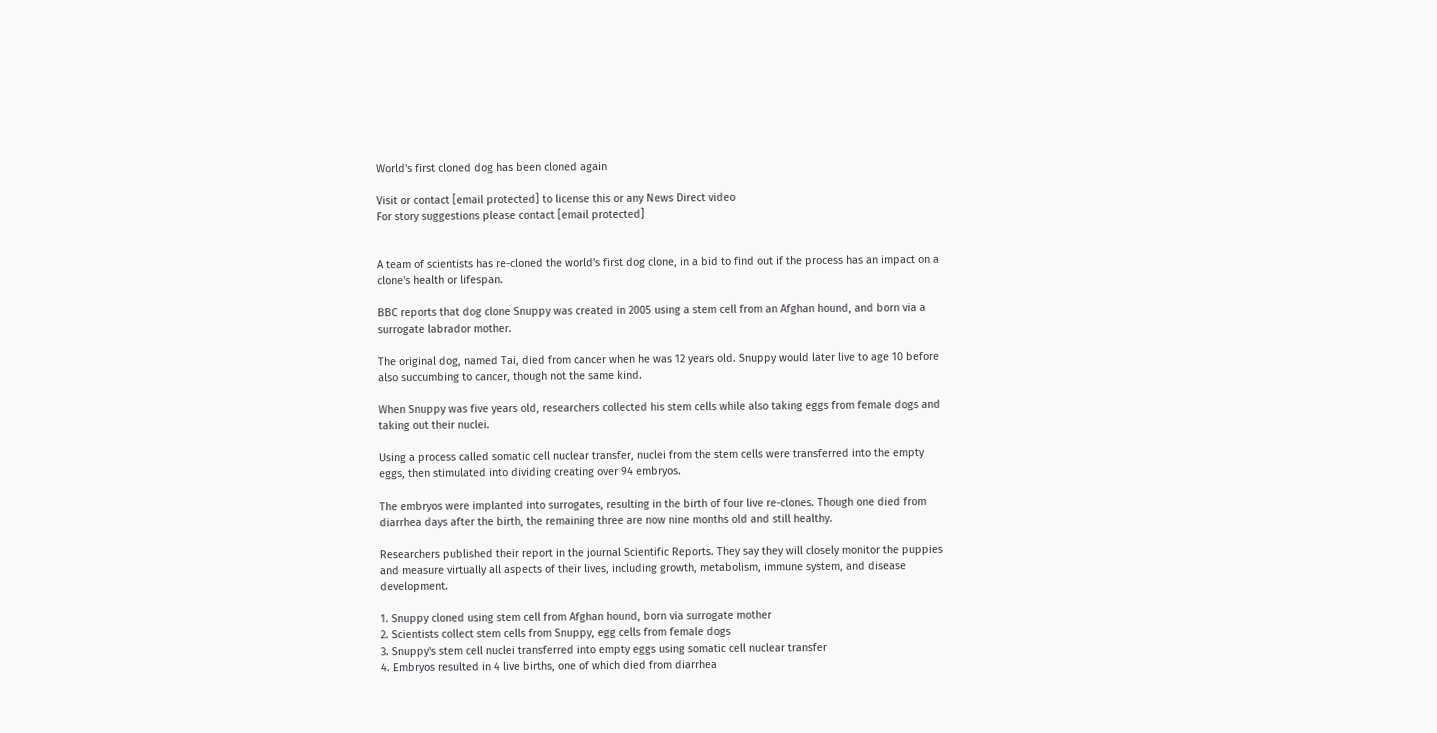World's first cloned dog has been cloned again

Visit or contact [email protected] to license this or any News Direct video
For story suggestions please contact [email protected]


A team of scientists has re-cloned the world's first dog clone, in a bid to find out if the process has an impact on a clone's health or lifespan.

BBC reports that dog clone Snuppy was created in 2005 using a stem cell from an Afghan hound, and born via a surrogate labrador mother.

The original dog, named Tai, died from cancer when he was 12 years old. Snuppy would later live to age 10 before also succumbing to cancer, though not the same kind.

When Snuppy was five years old, researchers collected his stem cells while also taking eggs from female dogs and taking out their nuclei.

Using a process called somatic cell nuclear transfer, nuclei from the stem cells were transferred into the empty eggs, then stimulated into dividing creating over 94 embryos.

The embryos were implanted into surrogates, resulting in the birth of four live re-clones. Though one died from diarrhea days after the birth, the remaining three are now nine months old and still healthy.

Researchers published their report in the journal Scientific Reports. They say they will closely monitor the puppies and measure virtually all aspects of their lives, including growth, metabolism, immune system, and disease development.

1. Snuppy cloned using stem cell from Afghan hound, born via surrogate mother
2. Scientists collect stem cells from Snuppy, egg cells from female dogs
3. Snuppy's stem cell nuclei transferred into empty eggs using somatic cell nuclear transfer
4. Embryos resulted in 4 live births, one of which died from diarrhea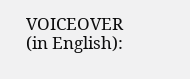VOICEOVER (in English):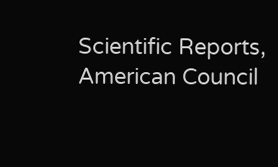Scientific Reports, American Council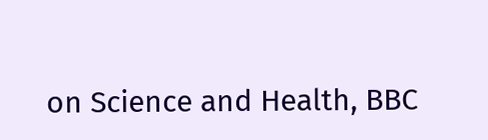on Science and Health, BBC